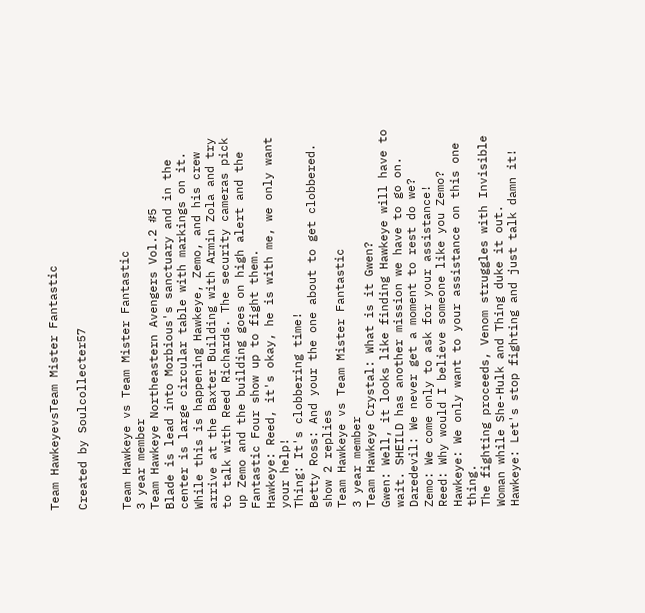Team HawkeyevsTeam Mister Fantastic

Created by Soulcollecter57


Team Hawkeye vs Team Mister Fantastic
3 year member
Team Hawkeye Northeastern Avengers Vol.2 #5
Blade is lead into Morbious's sanctuary and in the center is large circular table with markings on it. While this is happening Hawkeye, Zemo, and his crew arrive at the Baxter Building with Armin Zola and try to talk with Reed Richards. The security cameras pick up Zemo and the building goes on high alert and the Fantastic Four show up to fight them.
Hawkeye: Reed, it's okay, he is with me, we only want your help!
Thing: It's clobbering time!
Betty Ross: And your the one about to get clobbered.
show 2 replies
Team Hawkeye vs Team Mister Fantastic
3 year member
Team Hawkeye Crystal: What is it Gwen?
Gwen: Well, it looks like finding Hawkeye will have to wait. SHEILD has another mission we have to go on.
Daredevil: We never get a moment to rest do we?
Zemo: We come only to ask for your assistance!
Reed: Why would I believe someone like you Zemo?
Hawkeye: We only want to your assistance on this one thing.
The fighting proceeds, Venom struggles with Invisible Woman while She-Hulk and Thing duke it out.
Hawkeye: Let's stop fighting and just talk damn it!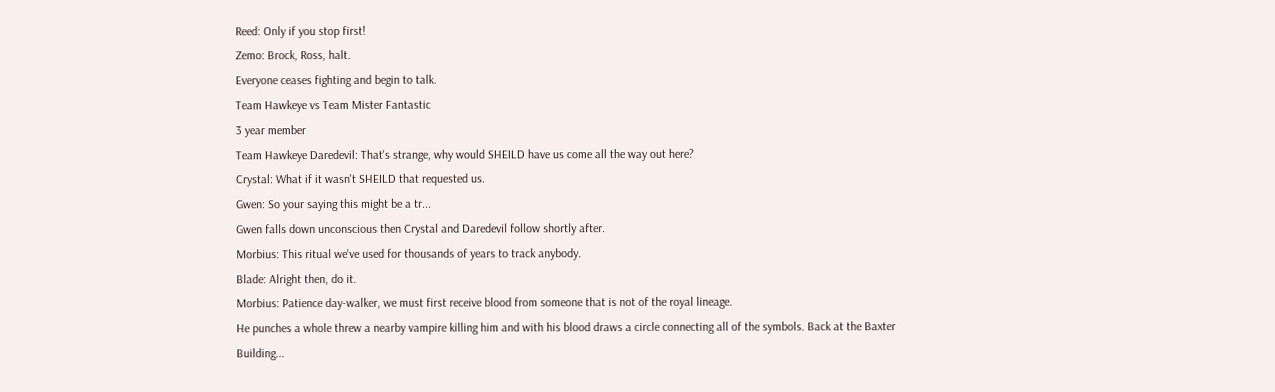Reed: Only if you stop first!
Zemo: Brock, Ross, halt.
Everyone ceases fighting and begin to talk.
Team Hawkeye vs Team Mister Fantastic
3 year member
Team Hawkeye Daredevil: That's strange, why would SHEILD have us come all the way out here?
Crystal: What if it wasn't SHEILD that requested us.
Gwen: So your saying this might be a tr...
Gwen falls down unconscious then Crystal and Daredevil follow shortly after.
Morbius: This ritual we've used for thousands of years to track anybody.
Blade: Alright then, do it.
Morbius: Patience day-walker, we must first receive blood from someone that is not of the royal lineage.
He punches a whole threw a nearby vampire killing him and with his blood draws a circle connecting all of the symbols. Back at the Baxter Building...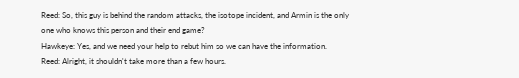Reed: So, this guy is behind the random attacks, the isotope incident, and Armin is the only one who knows this person and their end game?
Hawkeye: Yes, and we need your help to rebut him so we can have the information.
Reed: Alright, it shouldn't take more than a few hours.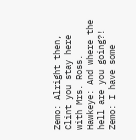Zemo: Alright then, Clint you stay here with Mrs. Ross.
Hawkeye: And where the hell are you going?!
Zemo: I have some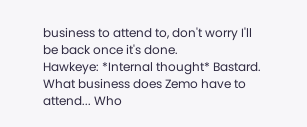business to attend to, don't worry I'll be back once it's done.
Hawkeye: *Internal thought* Bastard.
What business does Zemo have to attend... Who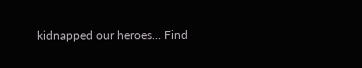kidnapped our heroes... Find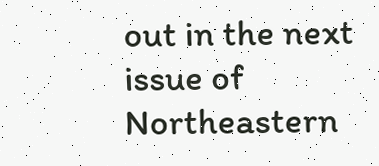out in the next issue of Northeastern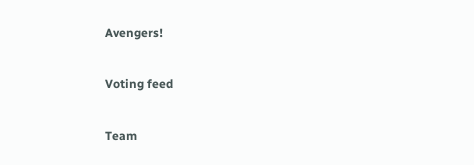Avengers!

Voting feed

Team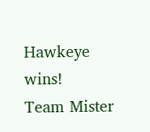Hawkeye wins!
Team Mister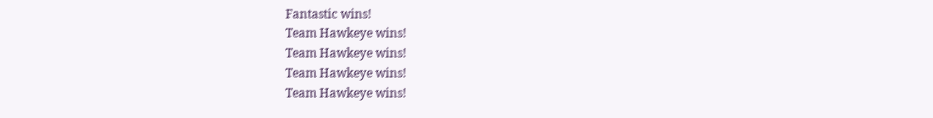Fantastic wins!
Team Hawkeye wins!
Team Hawkeye wins!
Team Hawkeye wins!
Team Hawkeye wins!